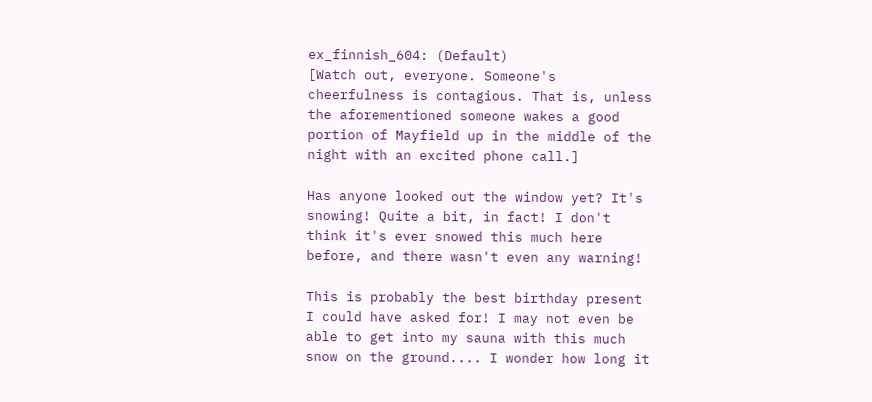ex_finnish_604: (Default)
[Watch out, everyone. Someone's cheerfulness is contagious. That is, unless the aforementioned someone wakes a good portion of Mayfield up in the middle of the night with an excited phone call.]

Has anyone looked out the window yet? It's snowing! Quite a bit, in fact! I don't think it's ever snowed this much here before, and there wasn't even any warning!

This is probably the best birthday present I could have asked for! I may not even be able to get into my sauna with this much snow on the ground.... I wonder how long it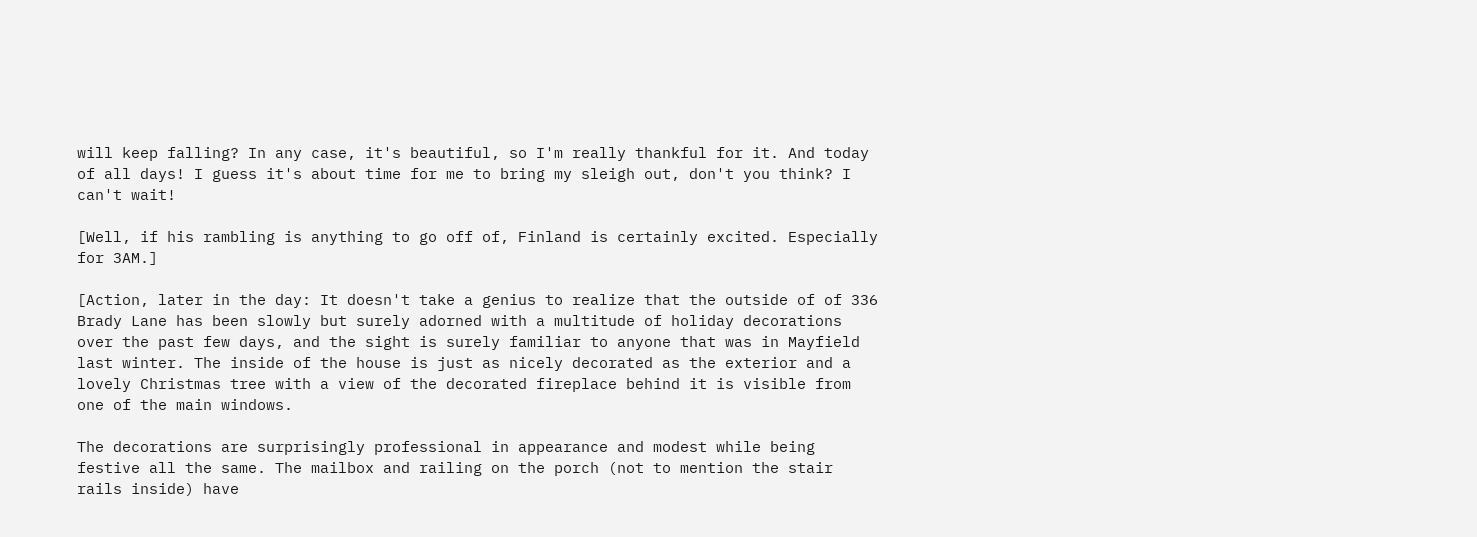will keep falling? In any case, it's beautiful, so I'm really thankful for it. And today of all days! I guess it's about time for me to bring my sleigh out, don't you think? I can't wait!

[Well, if his rambling is anything to go off of, Finland is certainly excited. Especially for 3AM.]

[Action, later in the day: It doesn't take a genius to realize that the outside of of 336 Brady Lane has been slowly but surely adorned with a multitude of holiday decorations over the past few days, and the sight is surely familiar to anyone that was in Mayfield last winter. The inside of the house is just as nicely decorated as the exterior and a lovely Christmas tree with a view of the decorated fireplace behind it is visible from one of the main windows.

The decorations are surprisingly professional in appearance and modest while being festive all the same. The mailbox and railing on the porch (not to mention the stair rails inside) have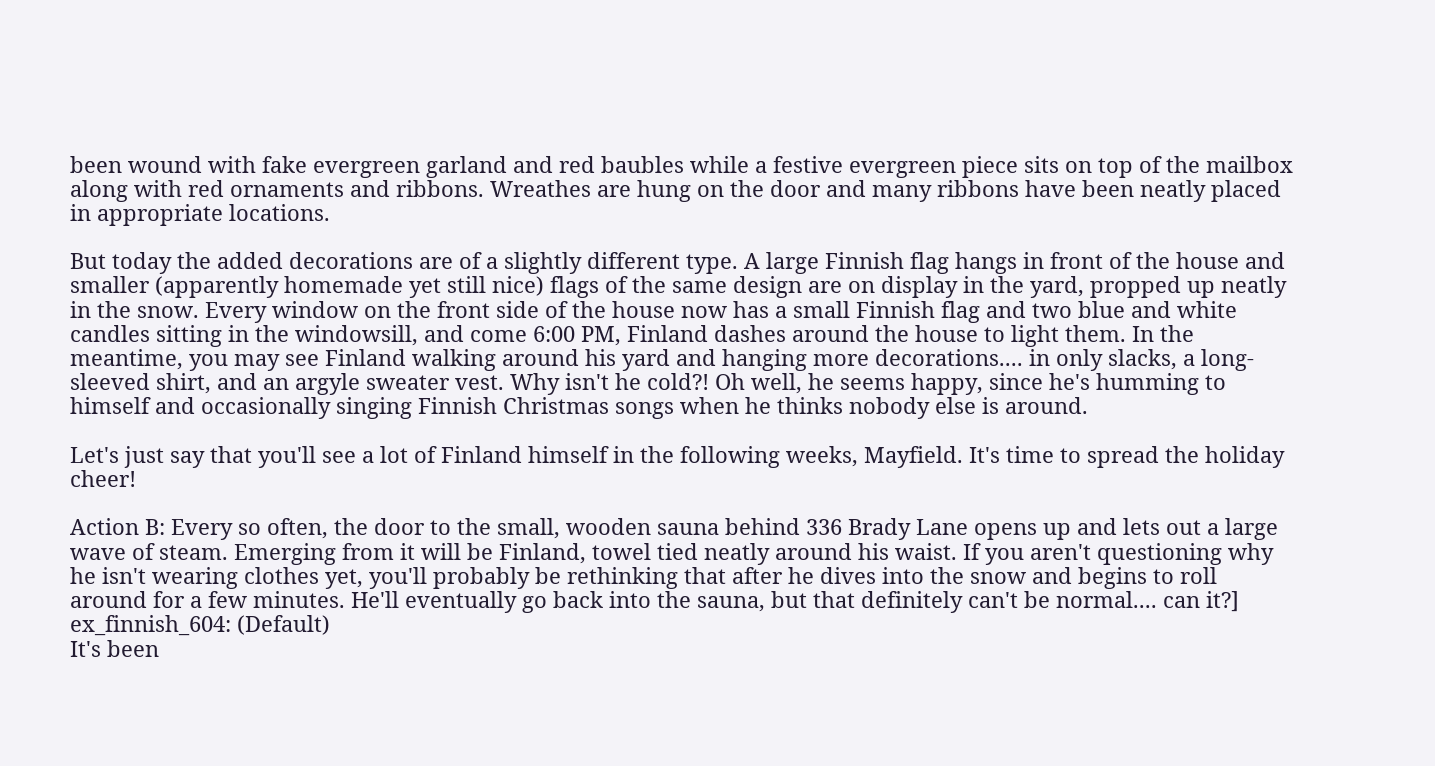been wound with fake evergreen garland and red baubles while a festive evergreen piece sits on top of the mailbox along with red ornaments and ribbons. Wreathes are hung on the door and many ribbons have been neatly placed in appropriate locations.

But today the added decorations are of a slightly different type. A large Finnish flag hangs in front of the house and smaller (apparently homemade yet still nice) flags of the same design are on display in the yard, propped up neatly in the snow. Every window on the front side of the house now has a small Finnish flag and two blue and white candles sitting in the windowsill, and come 6:00 PM, Finland dashes around the house to light them. In the meantime, you may see Finland walking around his yard and hanging more decorations.... in only slacks, a long-sleeved shirt, and an argyle sweater vest. Why isn't he cold?! Oh well, he seems happy, since he's humming to himself and occasionally singing Finnish Christmas songs when he thinks nobody else is around.

Let's just say that you'll see a lot of Finland himself in the following weeks, Mayfield. It's time to spread the holiday cheer!

Action B: Every so often, the door to the small, wooden sauna behind 336 Brady Lane opens up and lets out a large wave of steam. Emerging from it will be Finland, towel tied neatly around his waist. If you aren't questioning why he isn't wearing clothes yet, you'll probably be rethinking that after he dives into the snow and begins to roll around for a few minutes. He'll eventually go back into the sauna, but that definitely can't be normal.... can it?]
ex_finnish_604: (Default)
It's been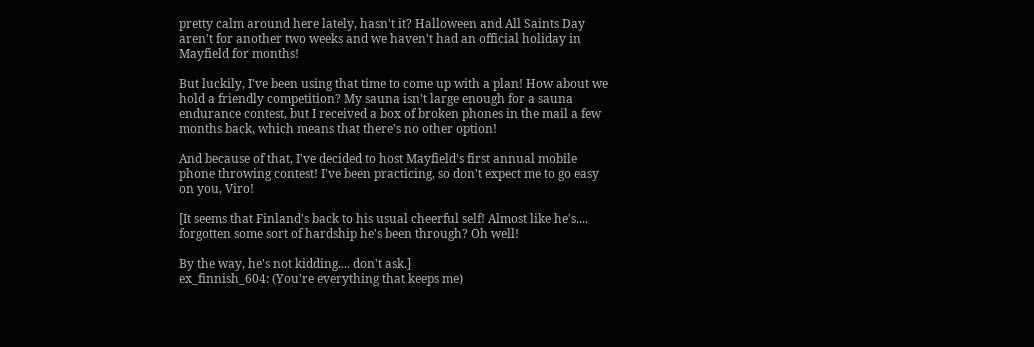pretty calm around here lately, hasn't it? Halloween and All Saints Day aren't for another two weeks and we haven't had an official holiday in Mayfield for months!

But luckily, I've been using that time to come up with a plan! How about we hold a friendly competition? My sauna isn't large enough for a sauna endurance contest, but I received a box of broken phones in the mail a few months back, which means that there's no other option!

And because of that, I've decided to host Mayfield's first annual mobile phone throwing contest! I've been practicing, so don't expect me to go easy on you, Viro!

[It seems that Finland's back to his usual cheerful self! Almost like he's.... forgotten some sort of hardship he's been through? Oh well!

By the way, he's not kidding.... don't ask.]
ex_finnish_604: (You're everything that keeps me)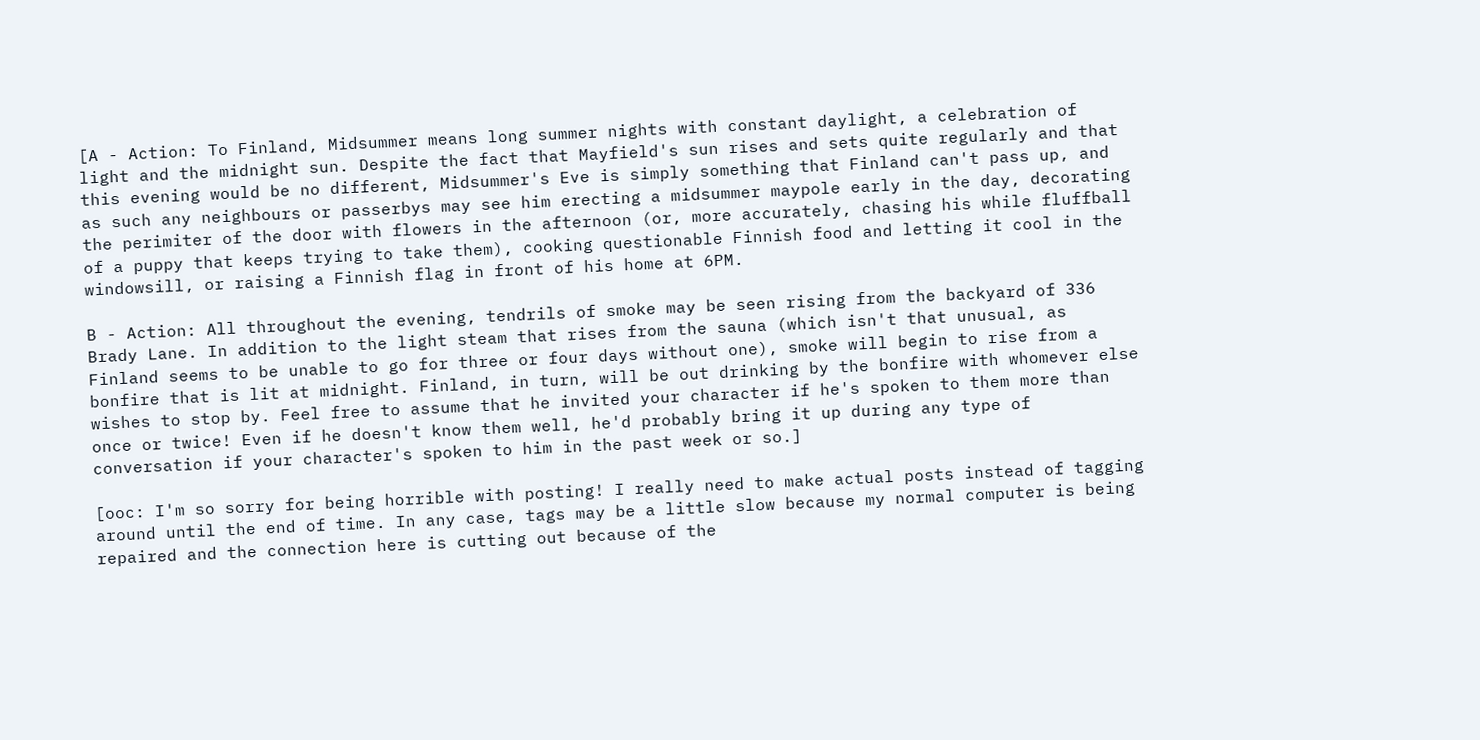[A - Action: To Finland, Midsummer means long summer nights with constant daylight, a celebration of light and the midnight sun. Despite the fact that Mayfield's sun rises and sets quite regularly and that this evening would be no different, Midsummer's Eve is simply something that Finland can't pass up, and as such any neighbours or passerbys may see him erecting a midsummer maypole early in the day, decorating the perimiter of the door with flowers in the afternoon (or, more accurately, chasing his while fluffball of a puppy that keeps trying to take them), cooking questionable Finnish food and letting it cool in the windowsill, or raising a Finnish flag in front of his home at 6PM.

B - Action: All throughout the evening, tendrils of smoke may be seen rising from the backyard of 336 Brady Lane. In addition to the light steam that rises from the sauna (which isn't that unusual, as Finland seems to be unable to go for three or four days without one), smoke will begin to rise from a bonfire that is lit at midnight. Finland, in turn, will be out drinking by the bonfire with whomever else wishes to stop by. Feel free to assume that he invited your character if he's spoken to them more than once or twice! Even if he doesn't know them well, he'd probably bring it up during any type of conversation if your character's spoken to him in the past week or so.]

[ooc: I'm so sorry for being horrible with posting! I really need to make actual posts instead of tagging around until the end of time. In any case, tags may be a little slow because my normal computer is being repaired and the connection here is cutting out because of the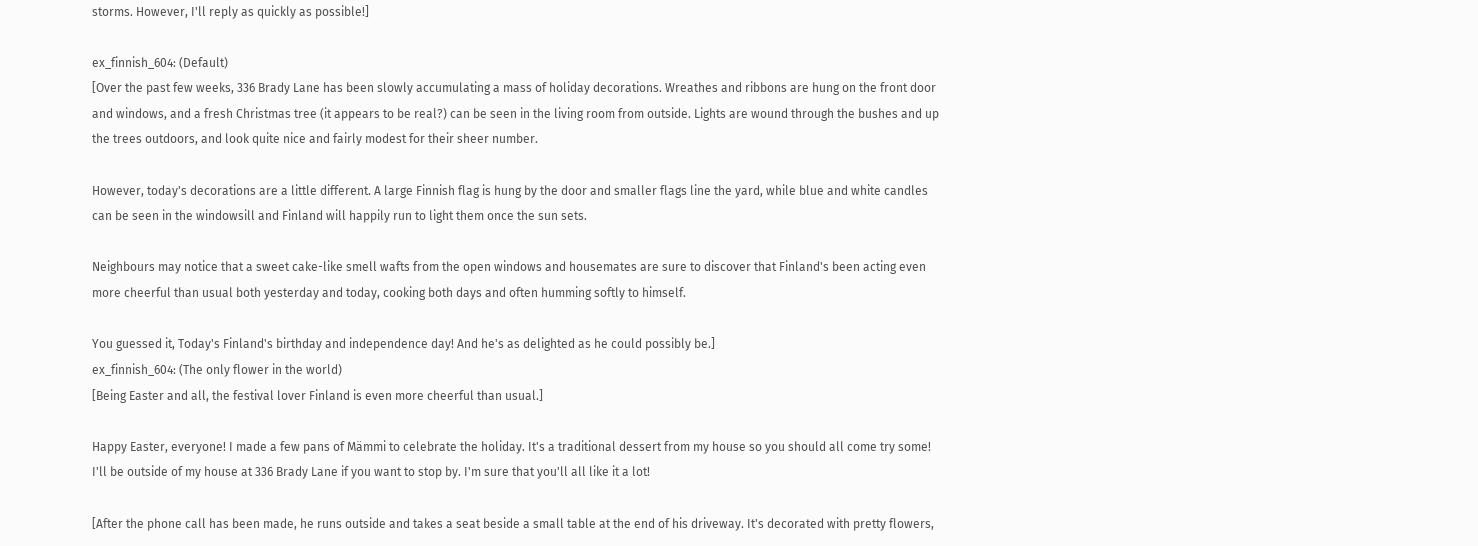storms. However, I'll reply as quickly as possible!]

ex_finnish_604: (Default)
[Over the past few weeks, 336 Brady Lane has been slowly accumulating a mass of holiday decorations. Wreathes and ribbons are hung on the front door and windows, and a fresh Christmas tree (it appears to be real?) can be seen in the living room from outside. Lights are wound through the bushes and up the trees outdoors, and look quite nice and fairly modest for their sheer number.

However, today's decorations are a little different. A large Finnish flag is hung by the door and smaller flags line the yard, while blue and white candles can be seen in the windowsill and Finland will happily run to light them once the sun sets.

Neighbours may notice that a sweet cake-like smell wafts from the open windows and housemates are sure to discover that Finland's been acting even more cheerful than usual both yesterday and today, cooking both days and often humming softly to himself.

You guessed it, Today's Finland's birthday and independence day! And he's as delighted as he could possibly be.]
ex_finnish_604: (The only flower in the world)
[Being Easter and all, the festival lover Finland is even more cheerful than usual.]

Happy Easter, everyone! I made a few pans of Mämmi to celebrate the holiday. It's a traditional dessert from my house so you should all come try some! I'll be outside of my house at 336 Brady Lane if you want to stop by. I'm sure that you'll all like it a lot!

[After the phone call has been made, he runs outside and takes a seat beside a small table at the end of his driveway. It's decorated with pretty flowers,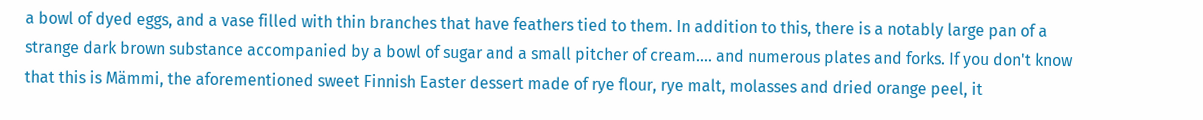a bowl of dyed eggs, and a vase filled with thin branches that have feathers tied to them. In addition to this, there is a notably large pan of a strange dark brown substance accompanied by a bowl of sugar and a small pitcher of cream.... and numerous plates and forks. If you don't know that this is Mämmi, the aforementioned sweet Finnish Easter dessert made of rye flour, rye malt, molasses and dried orange peel, it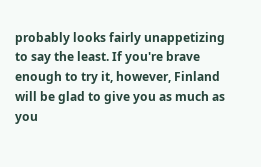probably looks fairly unappetizing to say the least. If you're brave enough to try it, however, Finland will be glad to give you as much as you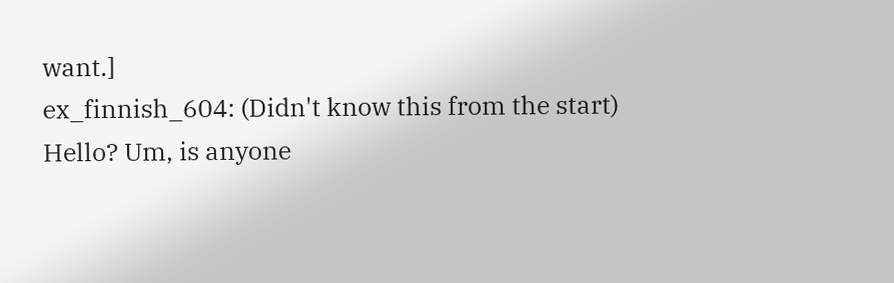want.]
ex_finnish_604: (Didn't know this from the start)
Hello? Um, is anyone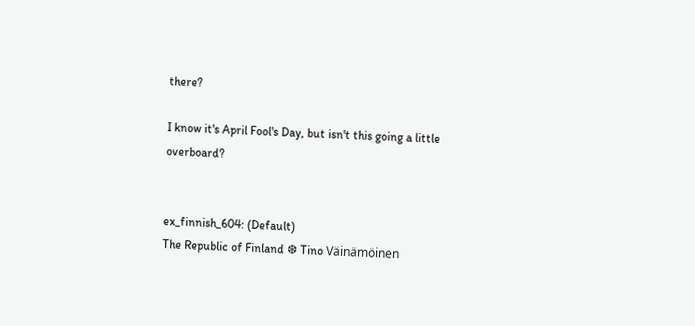there?

I know it's April Fool's Day, but isn't this going a little overboard?


ex_finnish_604: (Default)
The Republic of Finland ❆ Tino Väinämöinen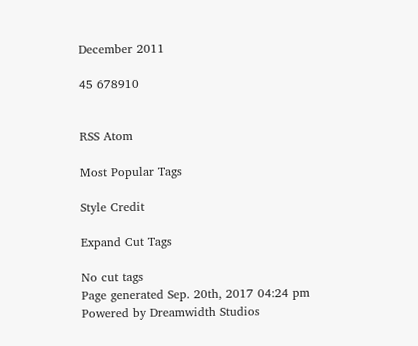December 2011

45 678910


RSS Atom

Most Popular Tags

Style Credit

Expand Cut Tags

No cut tags
Page generated Sep. 20th, 2017 04:24 pm
Powered by Dreamwidth Studios